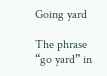Going yard

The phrase “go yard” in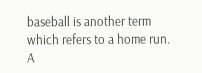baseball is another term which refers to a home run. A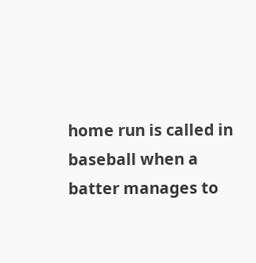home run is called in baseball when a batter manages to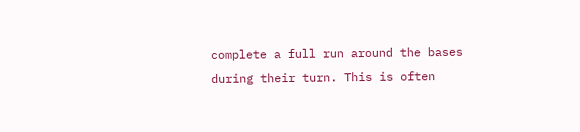complete a full run around the bases during their turn. This is often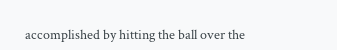accomplished by hitting the ball over the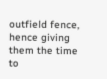outfield fence, hence giving them the time to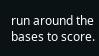run around the bases to score.